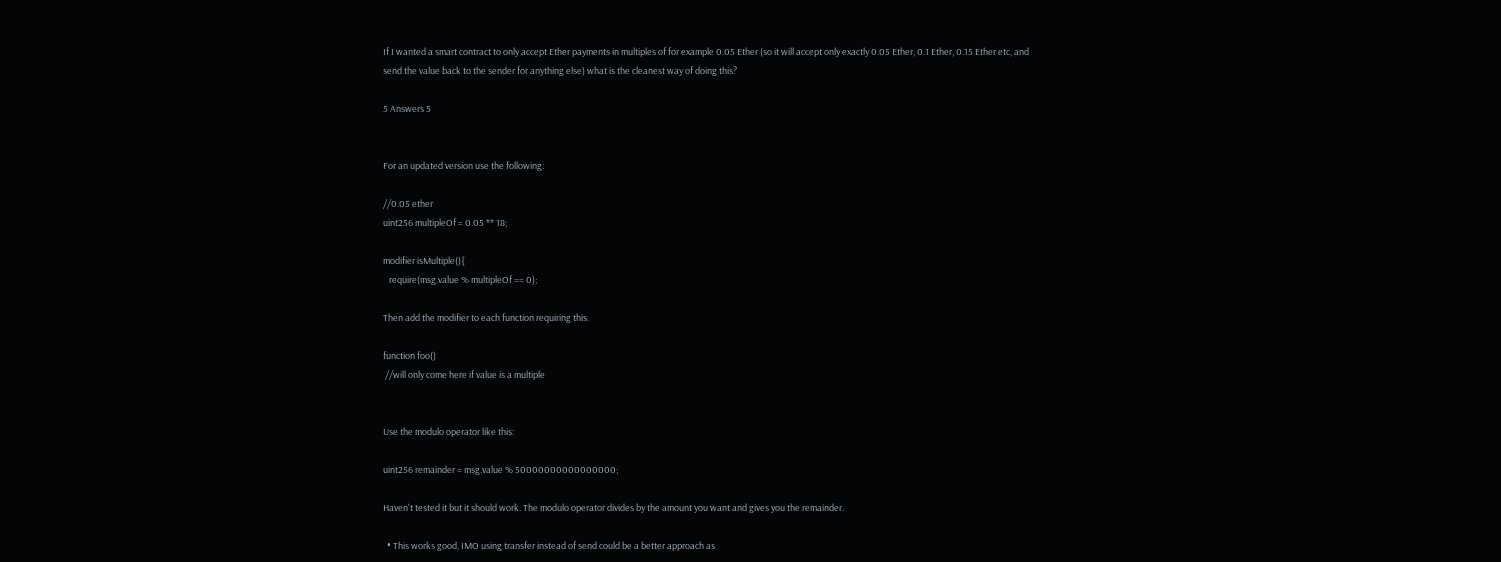If I wanted a smart contract to only accept Ether payments in multiples of for example 0.05 Ether (so it will accept only exactly 0.05 Ether, 0.1 Ether, 0.15 Ether etc, and send the value back to the sender for anything else) what is the cleanest way of doing this?

5 Answers 5


For an updated version use the following:

//0.05 ether
uint256 multipleOf = 0.05 ** 18;

modifier isMultiple(){
   require(msg.value % multipleOf == 0);

Then add the modifier to each function requiring this.

function foo()
 //will only come here if value is a multiple


Use the modulo operator like this:

uint256 remainder = msg.value % 50000000000000000;

Haven't tested it but it should work. The modulo operator divides by the amount you want and gives you the remainder.

  • This works good, IMO using transfer instead of send could be a better approach as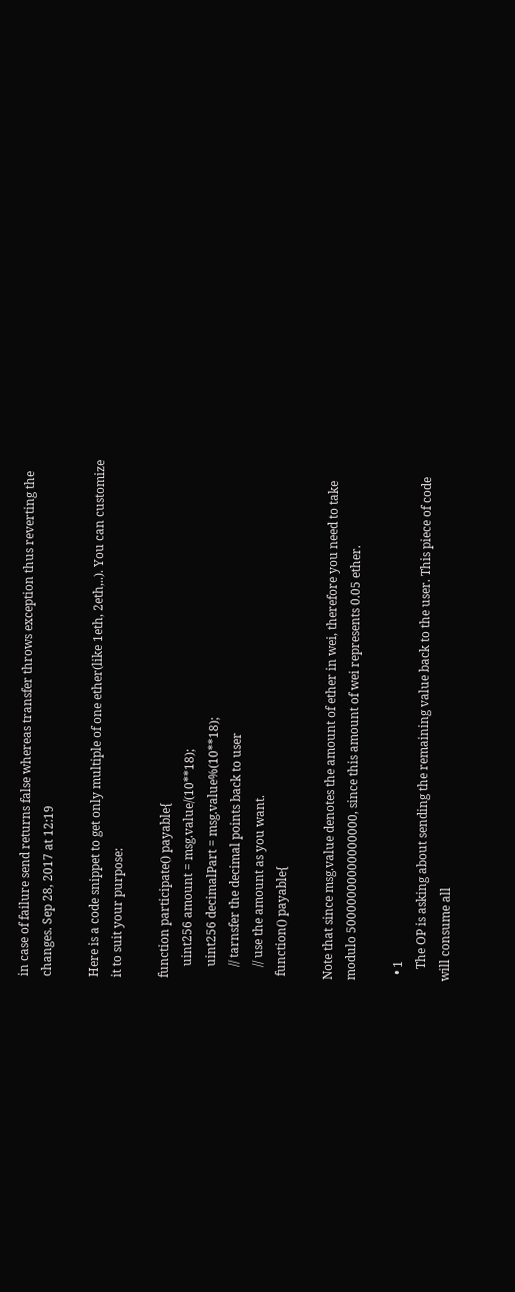in case of failure send returns false whereas transfer throws exception thus reverting the changes. Sep 28, 2017 at 12:19

Here is a code snippet to get only multiple of one ether(like 1eth, 2eth,..). You can customize it to suit your purpose:

function participate() payable{
    uint256 amount = msg.value/(10**18);
    uint256 decimalPart = msg.value%(10**18);
    // tarnsfer the decimal points back to user
    // use the amount as you want.
 function() payable{

Note that since msg.value denotes the amount of ether in wei, therefore you need to take modulo 50000000000000000, since this amount of wei represents 0.05 ether.

  • 1
    The OP is asking about sending the remaining value back to the user. This piece of code will consume all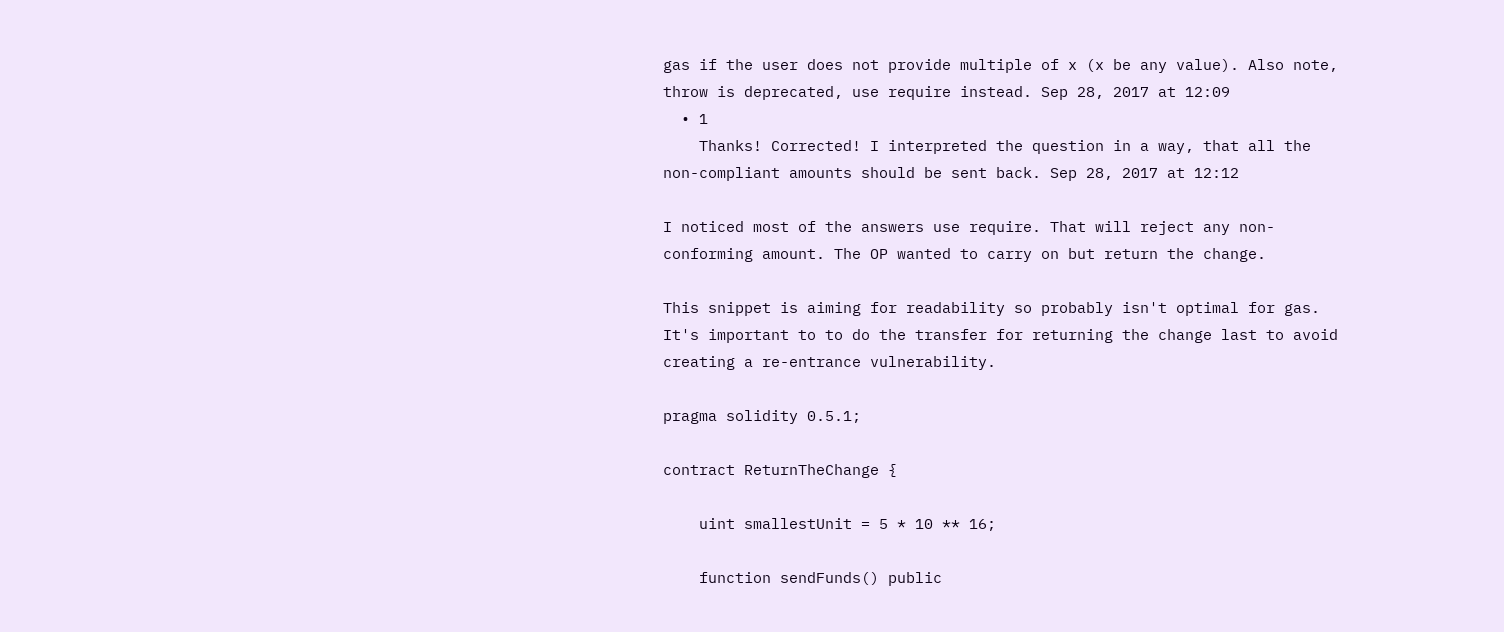gas if the user does not provide multiple of x (x be any value). Also note, throw is deprecated, use require instead. Sep 28, 2017 at 12:09
  • 1
    Thanks! Corrected! I interpreted the question in a way, that all the non-compliant amounts should be sent back. Sep 28, 2017 at 12:12

I noticed most of the answers use require. That will reject any non-conforming amount. The OP wanted to carry on but return the change.

This snippet is aiming for readability so probably isn't optimal for gas. It's important to to do the transfer for returning the change last to avoid creating a re-entrance vulnerability.

pragma solidity 0.5.1;

contract ReturnTheChange {

    uint smallestUnit = 5 * 10 ** 16;

    function sendFunds() public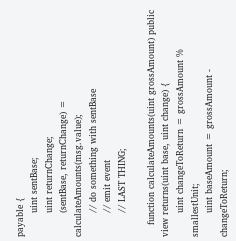payable {
        uint sentBase;
        uint returnChange;
        (sentBase, returnChange) = calculateAmounts(msg.value);
        // do something with sentBase
        // emit event
        // LAST THING;

    function calculateAmounts(uint grossAmount) public view returns(uint base, uint change) {
        uint changeToReturn = grossAmount % smallestUnit;
        uint baseAmount = grossAmount - changeToReturn;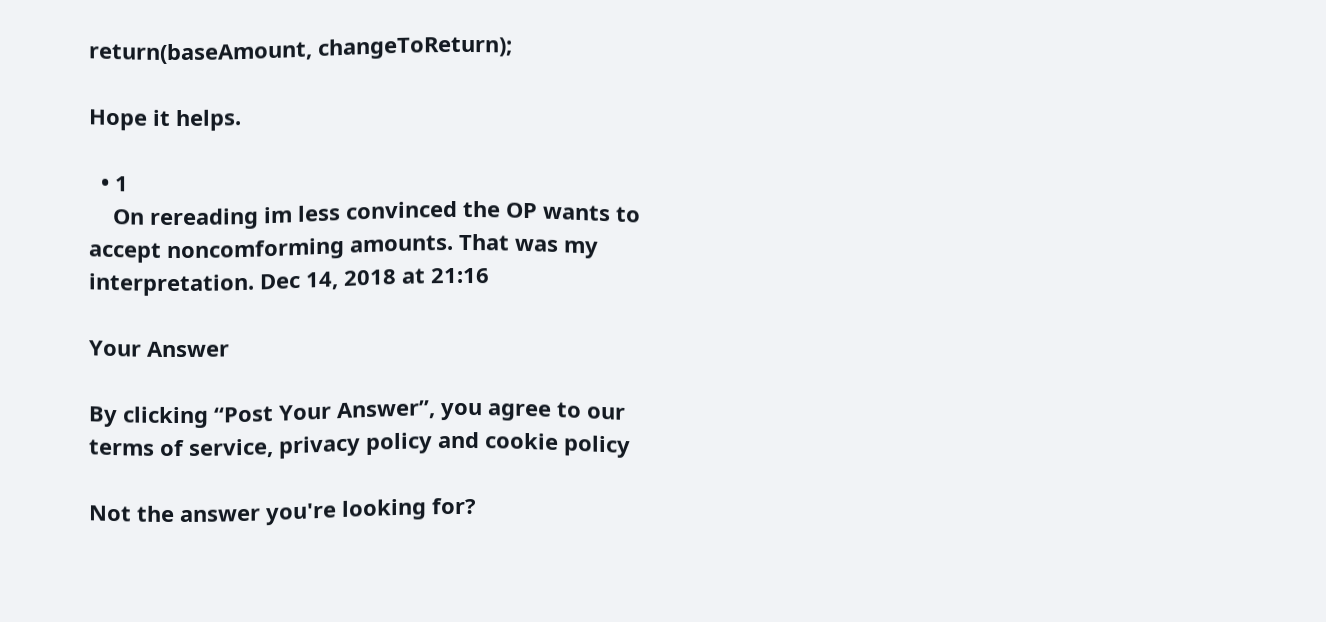return(baseAmount, changeToReturn);

Hope it helps.

  • 1
    On rereading im less convinced the OP wants to accept noncomforming amounts. That was my interpretation. Dec 14, 2018 at 21:16

Your Answer

By clicking “Post Your Answer”, you agree to our terms of service, privacy policy and cookie policy

Not the answer you're looking for?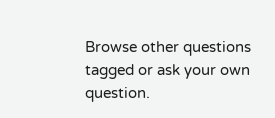Browse other questions tagged or ask your own question.